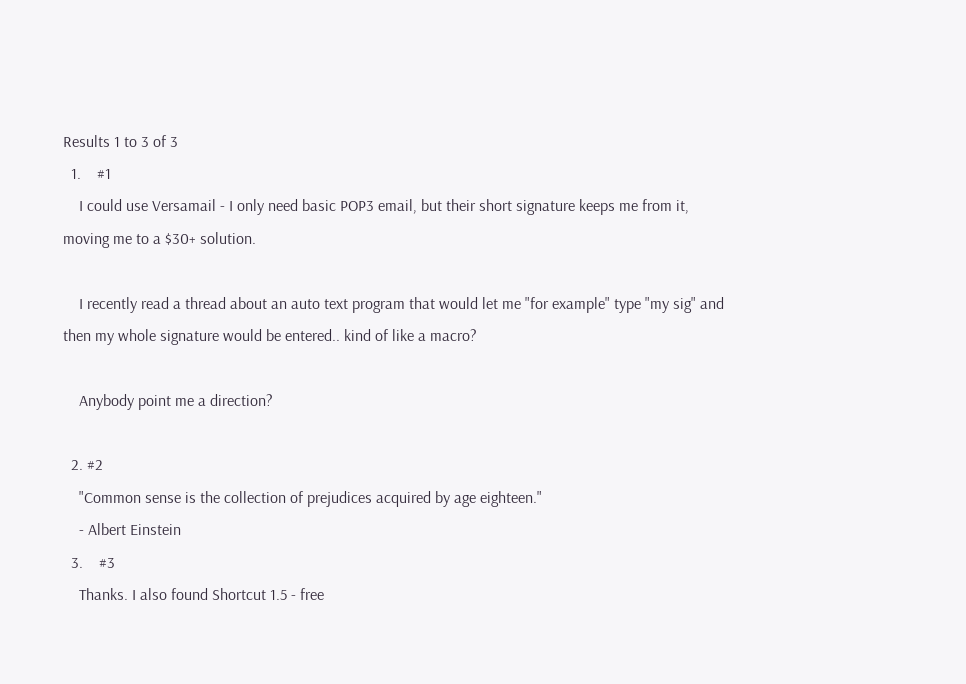Results 1 to 3 of 3
  1.    #1
    I could use Versamail - I only need basic POP3 email, but their short signature keeps me from it, moving me to a $30+ solution.

    I recently read a thread about an auto text program that would let me "for example" type "my sig" and then my whole signature would be entered.. kind of like a macro?

    Anybody point me a direction?

  2. #2
    "Common sense is the collection of prejudices acquired by age eighteen."
    - Albert Einstein
  3.    #3
    Thanks. I also found Shortcut 1.5 - free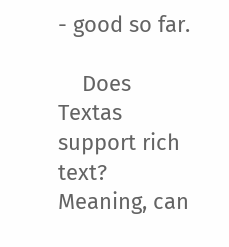- good so far.

    Does Textas support rich text? Meaning, can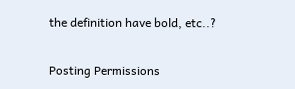the definition have bold, etc..?


Posting Permissions